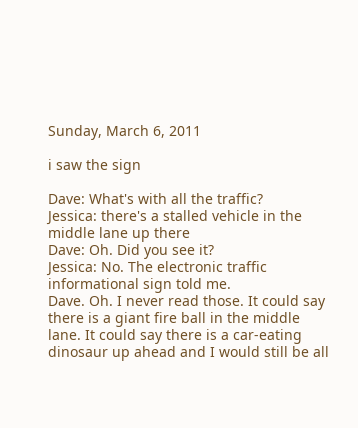Sunday, March 6, 2011

i saw the sign

Dave: What's with all the traffic?
Jessica: there's a stalled vehicle in the middle lane up there
Dave: Oh. Did you see it?
Jessica: No. The electronic traffic informational sign told me.
Dave. Oh. I never read those. It could say there is a giant fire ball in the middle lane. It could say there is a car-eating dinosaur up ahead and I would still be all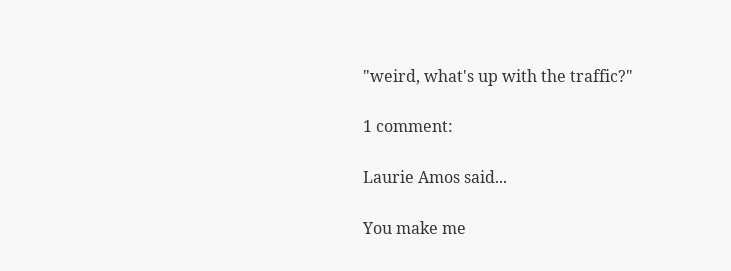"weird, what's up with the traffic?"

1 comment:

Laurie Amos said...

You make me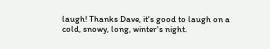laugh! Thanks Dave, it's good to laugh on a cold, snowy, long, winter's night.